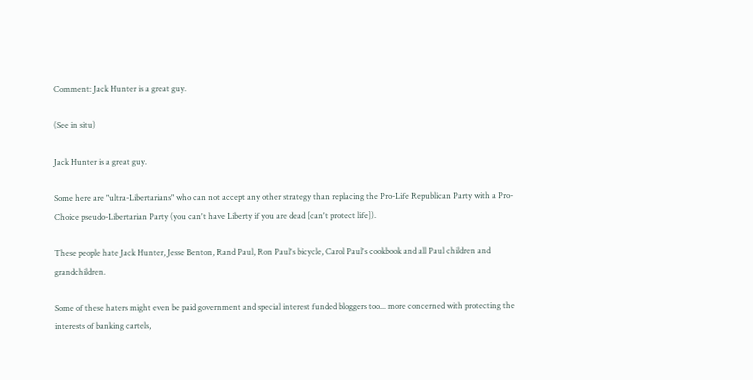Comment: Jack Hunter is a great guy.

(See in situ)

Jack Hunter is a great guy.

Some here are "ultra-Libertarians" who can not accept any other strategy than replacing the Pro-Life Republican Party with a Pro-Choice pseudo-Libertarian Party (you can't have Liberty if you are dead [can't protect life]).

These people hate Jack Hunter, Jesse Benton, Rand Paul, Ron Paul's bicycle, Carol Paul's cookbook and all Paul children and grandchildren.

Some of these haters might even be paid government and special interest funded bloggers too... more concerned with protecting the interests of banking cartels,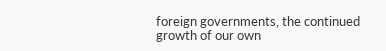foreign governments, the continued growth of our own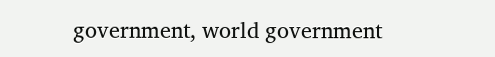government, world government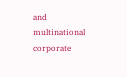and multinational corporate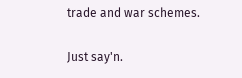trade and war schemes.

Just say'n.